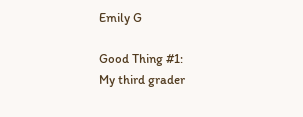Emily G

Good Thing #1:
My third grader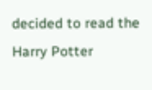decided to read the Harry Potter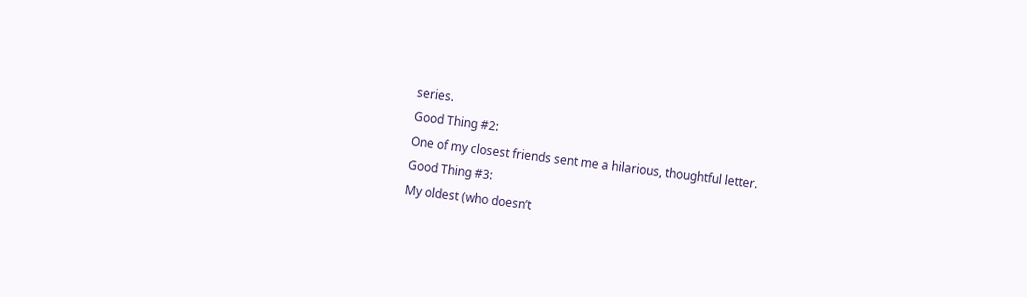series.
Good Thing #2:
One of my closest friends sent me a hilarious, thoughtful letter.
Good Thing #3:
My oldest (who doesn’t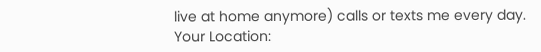live at home anymore) calls or texts me every day.
Your Location: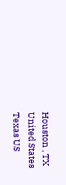Houston , TX
United States
Texas US